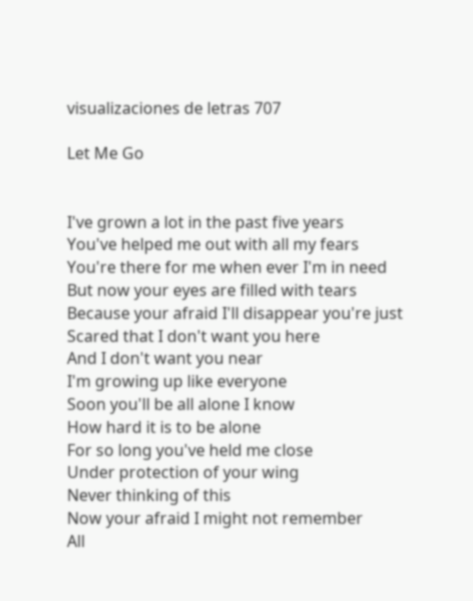visualizaciones de letras 707

Let Me Go


I've grown a lot in the past five years
You've helped me out with all my fears
You're there for me when ever I'm in need
But now your eyes are filled with tears
Because your afraid I'll disappear you're just
Scared that I don't want you here
And I don't want you near
I'm growing up like everyone
Soon you'll be all alone I know
How hard it is to be alone
For so long you've held me close
Under protection of your wing
Never thinking of this
Now your afraid I might not remember
All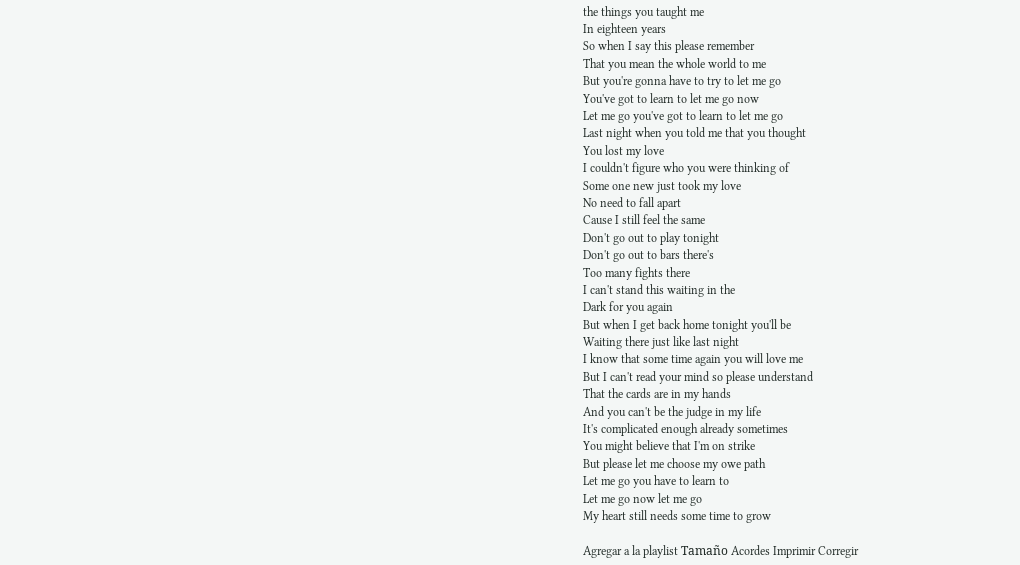the things you taught me
In eighteen years
So when I say this please remember
That you mean the whole world to me
But you're gonna have to try to let me go
You've got to learn to let me go now
Let me go you've got to learn to let me go
Last night when you told me that you thought
You lost my love
I couldn't figure who you were thinking of
Some one new just took my love
No need to fall apart
Cause I still feel the same
Don't go out to play tonight
Don't go out to bars there's
Too many fights there
I can't stand this waiting in the
Dark for you again
But when I get back home tonight you'll be
Waiting there just like last night
I know that some time again you will love me
But I can't read your mind so please understand
That the cards are in my hands
And you can't be the judge in my life
It's complicated enough already sometimes
You might believe that I'm on strike
But please let me choose my owe path
Let me go you have to learn to
Let me go now let me go
My heart still needs some time to grow

Agregar a la playlist Tamaño Acordes Imprimir Corregir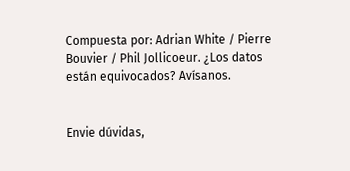Compuesta por: Adrian White / Pierre Bouvier / Phil Jollicoeur. ¿Los datos están equivocados? Avísanos.


Envie dúvidas,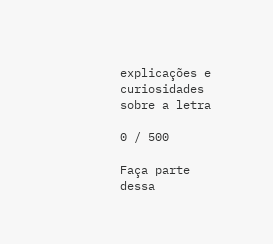explicações e curiosidades sobre a letra

0 / 500

Faça parte  dessa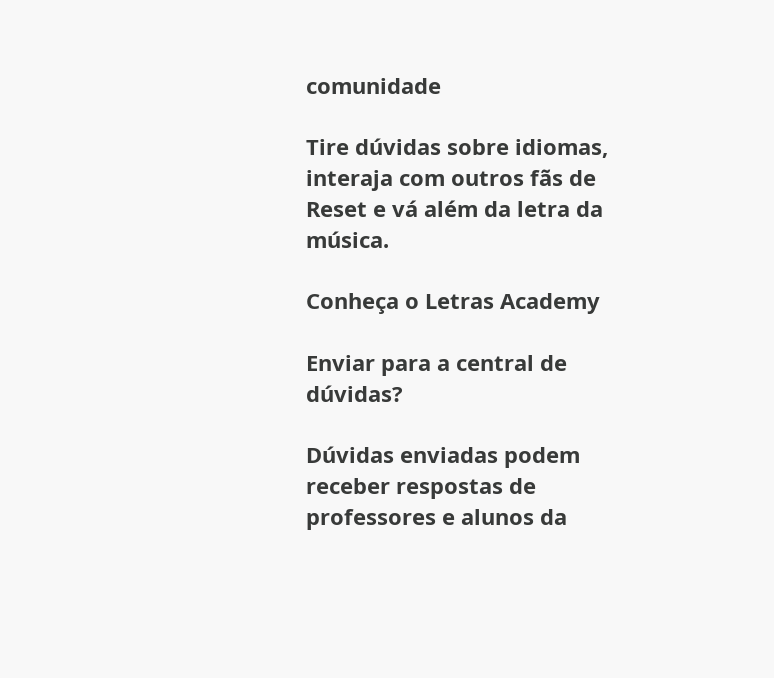comunidade

Tire dúvidas sobre idiomas, interaja com outros fãs de Reset e vá além da letra da música.

Conheça o Letras Academy

Enviar para a central de dúvidas?

Dúvidas enviadas podem receber respostas de professores e alunos da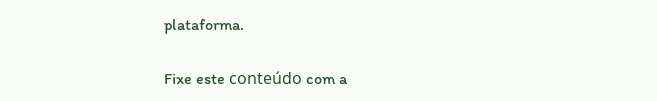plataforma.

Fixe este conteúdo com a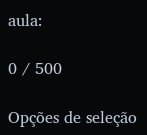aula:

0 / 500

Opções de seleção